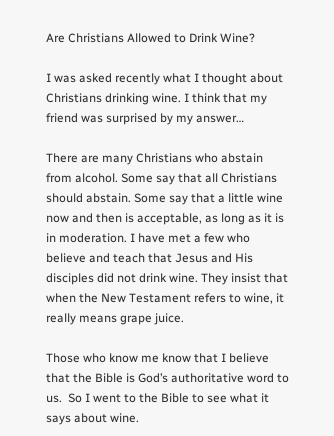Are Christians Allowed to Drink Wine?

I was asked recently what I thought about Christians drinking wine. I think that my friend was surprised by my answer…

There are many Christians who abstain from alcohol. Some say that all Christians should abstain. Some say that a little wine now and then is acceptable, as long as it is in moderation. I have met a few who believe and teach that Jesus and His disciples did not drink wine. They insist that when the New Testament refers to wine, it really means grape juice.

Those who know me know that I believe that the Bible is God’s authoritative word to us.  So I went to the Bible to see what it says about wine.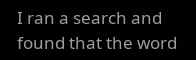I ran a search and found that the word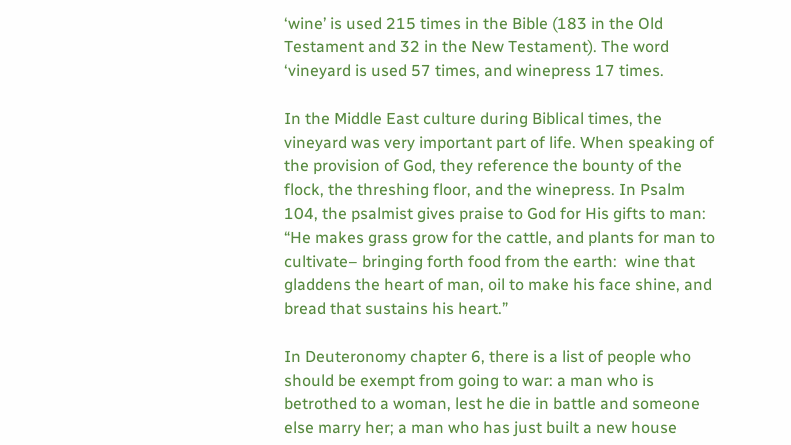‘wine’ is used 215 times in the Bible (183 in the Old Testament and 32 in the New Testament). The word ‘vineyard is used 57 times, and winepress 17 times.

In the Middle East culture during Biblical times, the vineyard was very important part of life. When speaking of the provision of God, they reference the bounty of the flock, the threshing floor, and the winepress. In Psalm 104, the psalmist gives praise to God for His gifts to man: “He makes grass grow for the cattle, and plants for man to cultivate– bringing forth food from the earth:  wine that gladdens the heart of man, oil to make his face shine, and bread that sustains his heart.”

In Deuteronomy chapter 6, there is a list of people who should be exempt from going to war: a man who is betrothed to a woman, lest he die in battle and someone else marry her; a man who has just built a new house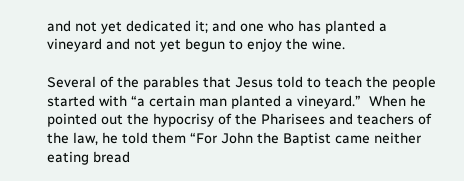and not yet dedicated it; and one who has planted a vineyard and not yet begun to enjoy the wine.

Several of the parables that Jesus told to teach the people started with “a certain man planted a vineyard.”  When he pointed out the hypocrisy of the Pharisees and teachers of the law, he told them “For John the Baptist came neither eating bread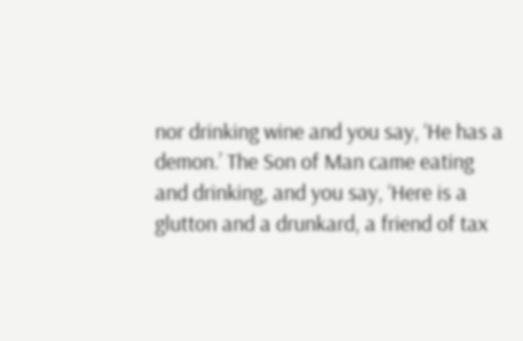nor drinking wine and you say, ‘He has a demon.’ The Son of Man came eating and drinking, and you say, ‘Here is a glutton and a drunkard, a friend of tax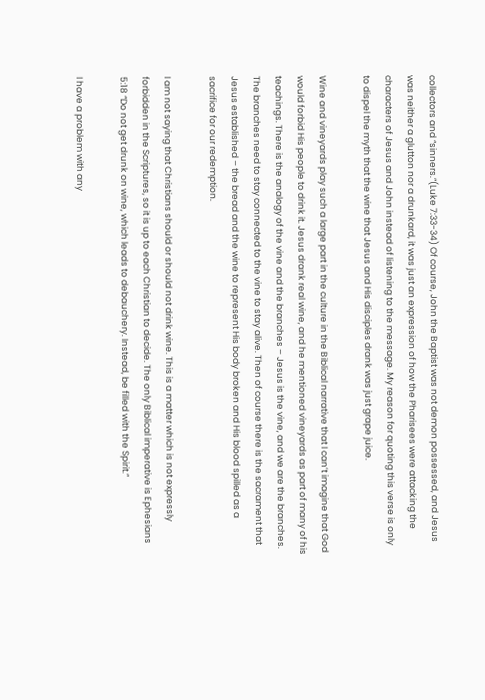collectors and “sinners.”(Luke 7:33-34) Of course, John the Baptist was not demon possessed, and Jesus was neither a glutton nor a drunkard, it was just an expression of how the Pharisees were attacking the characters of Jesus and John instead of listening to the message. My reason for quoting this verse is only to dispel the myth that the wine that Jesus and His disciples drank was just grape juice.

Wine and vineyards play such a large part in the culture in the Biblical narrative that I can’t imagine that God would forbid His people to drink it. Jesus drank real wine, and he mentioned vineyards as part of many of his teachings. There is the analogy of the vine and the branches – Jesus is the vine, and we are the branches. The branches need to stay connected to the vine to stay alive. Then of course there is the sacrament that Jesus established – the bread and the wine to represent His body broken and His blood spilled as a sacrifice for our redemption.

I am not saying that Christians should or should not drink wine. This is a matter which is not expressly forbidden in the Scriptures, so it is up to each Christian to decide. The only Biblical imperative is Ephesians 5:18 “Do not get drunk on wine, which leads to debauchery. Instead, be filled with the Spirit.”

I have a problem with any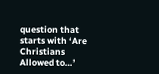question that starts with ‘Are Christians Allowed to…’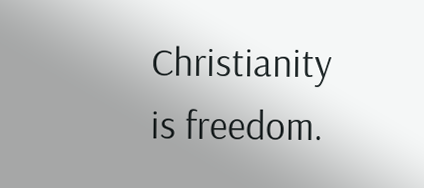Christianity is freedom.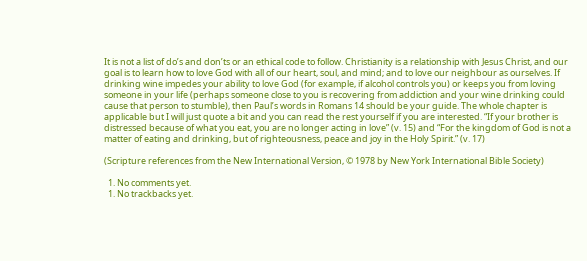It is not a list of do’s and don’ts or an ethical code to follow. Christianity is a relationship with Jesus Christ, and our goal is to learn how to love God with all of our heart, soul, and mind; and to love our neighbour as ourselves. If drinking wine impedes your ability to love God (for example, if alcohol controls you) or keeps you from loving someone in your life (perhaps someone close to you is recovering from addiction and your wine drinking could cause that person to stumble), then Paul’s words in Romans 14 should be your guide. The whole chapter is applicable but I will just quote a bit and you can read the rest yourself if you are interested. “If your brother is distressed because of what you eat, you are no longer acting in love” (v. 15) and “For the kingdom of God is not a matter of eating and drinking, but of righteousness, peace and joy in the Holy Spirit.” (v. 17)

(Scripture references from the New International Version, © 1978 by New York International Bible Society)

  1. No comments yet.
  1. No trackbacks yet.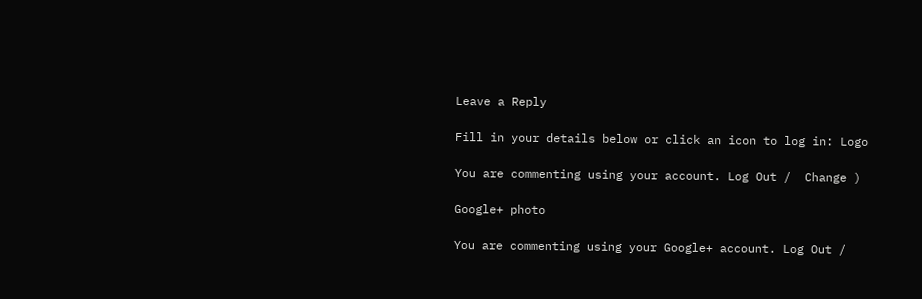Leave a Reply

Fill in your details below or click an icon to log in: Logo

You are commenting using your account. Log Out /  Change )

Google+ photo

You are commenting using your Google+ account. Log Out /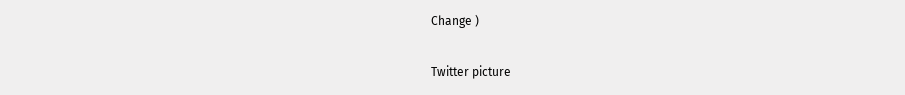Change )

Twitter picture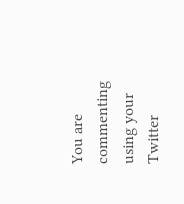You are commenting using your Twitter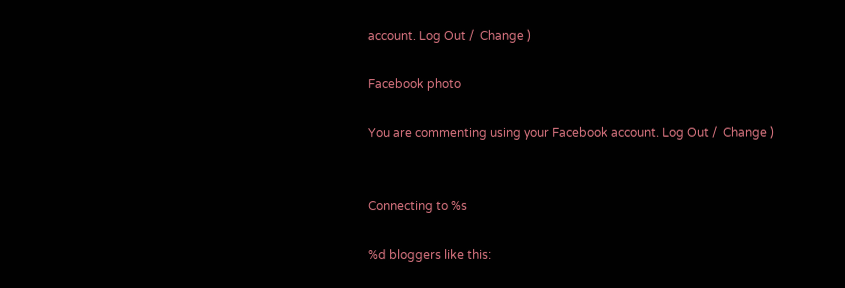account. Log Out /  Change )

Facebook photo

You are commenting using your Facebook account. Log Out /  Change )


Connecting to %s

%d bloggers like this: